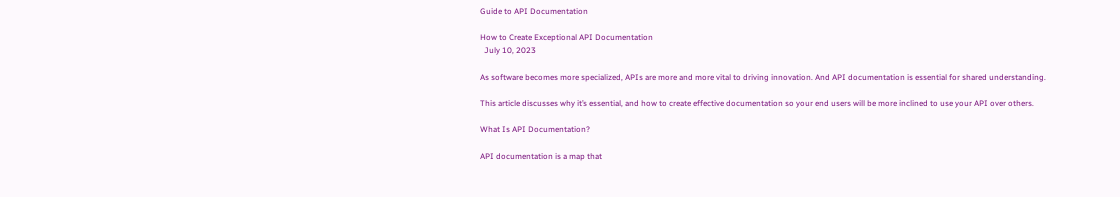Guide to API Documentation

How to Create Exceptional API Documentation
  July 10, 2023

As software becomes more specialized, APIs are more and more vital to driving innovation. And API documentation is essential for shared understanding.

This article discusses why it’s essential, and how to create effective documentation so your end users will be more inclined to use your API over others.

What Is API Documentation?

API documentation is a map that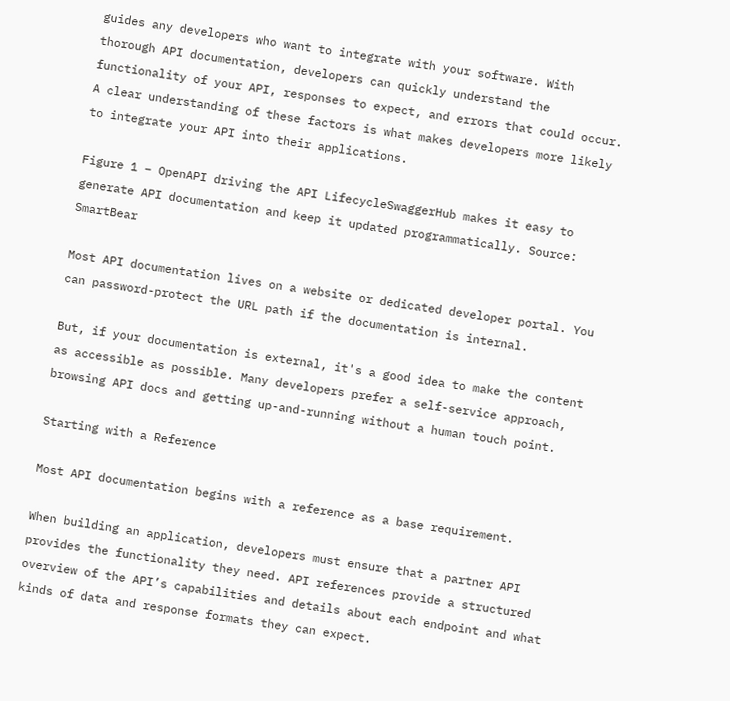guides any developers who want to integrate with your software. With thorough API documentation, developers can quickly understand the functionality of your API, responses to expect, and errors that could occur. A clear understanding of these factors is what makes developers more likely to integrate your API into their applications.

Figure 1 – OpenAPI driving the API LifecycleSwaggerHub makes it easy to generate API documentation and keep it updated programmatically. Source: SmartBear

Most API documentation lives on a website or dedicated developer portal. You can password-protect the URL path if the documentation is internal.

But, if your documentation is external, it's a good idea to make the content as accessible as possible. Many developers prefer a self-service approach, browsing API docs and getting up-and-running without a human touch point.

Starting with a Reference

Most API documentation begins with a reference as a base requirement.

When building an application, developers must ensure that a partner API provides the functionality they need. API references provide a structured overview of the API’s capabilities and details about each endpoint and what kinds of data and response formats they can expect.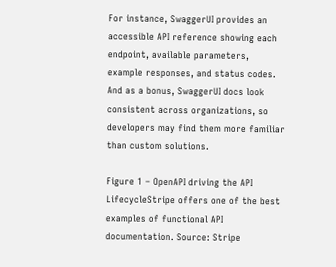For instance, SwaggerUI provides an accessible API reference showing each endpoint, available parameters, example responses, and status codes. And as a bonus, SwaggerUI docs look consistent across organizations, so developers may find them more familiar than custom solutions.

Figure 1 – OpenAPI driving the API LifecycleStripe offers one of the best examples of functional API documentation. Source: Stripe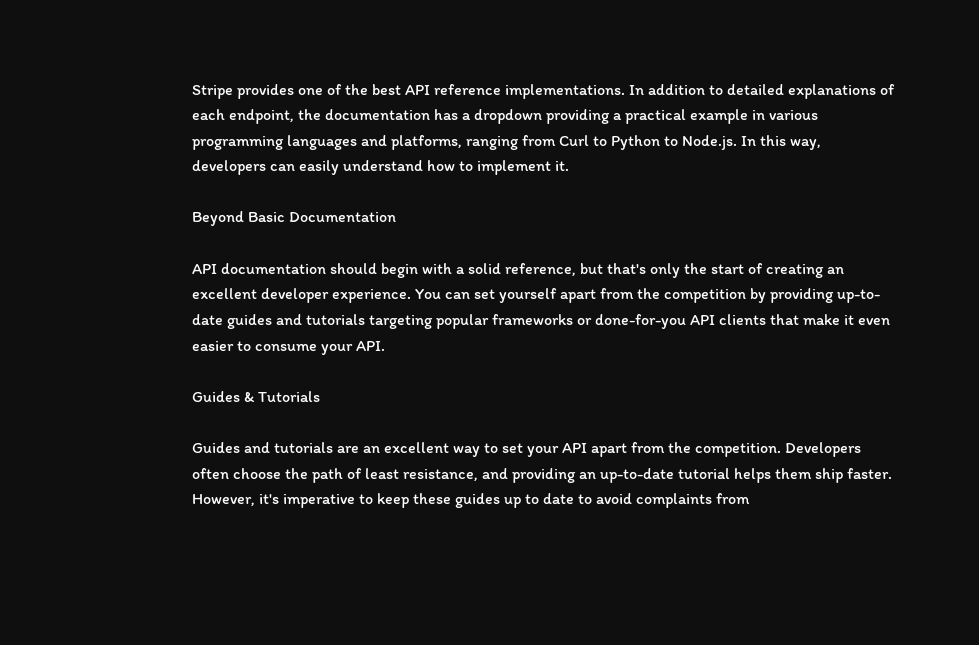Stripe provides one of the best API reference implementations. In addition to detailed explanations of each endpoint, the documentation has a dropdown providing a practical example in various programming languages and platforms, ranging from Curl to Python to Node.js. In this way, developers can easily understand how to implement it.

Beyond Basic Documentation

API documentation should begin with a solid reference, but that's only the start of creating an excellent developer experience. You can set yourself apart from the competition by providing up-to-date guides and tutorials targeting popular frameworks or done-for-you API clients that make it even easier to consume your API.

Guides & Tutorials

Guides and tutorials are an excellent way to set your API apart from the competition. Developers often choose the path of least resistance, and providing an up-to-date tutorial helps them ship faster. However, it's imperative to keep these guides up to date to avoid complaints from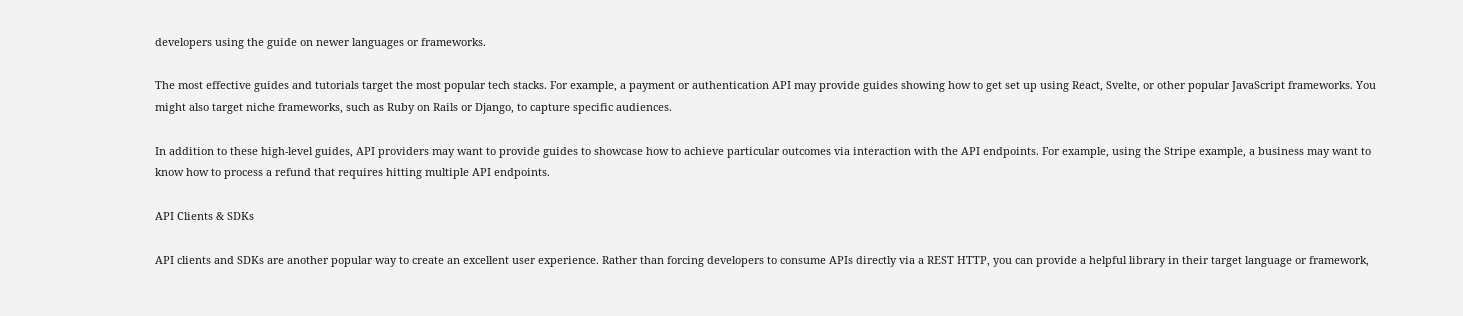developers using the guide on newer languages or frameworks.

The most effective guides and tutorials target the most popular tech stacks. For example, a payment or authentication API may provide guides showing how to get set up using React, Svelte, or other popular JavaScript frameworks. You might also target niche frameworks, such as Ruby on Rails or Django, to capture specific audiences.

In addition to these high-level guides, API providers may want to provide guides to showcase how to achieve particular outcomes via interaction with the API endpoints. For example, using the Stripe example, a business may want to know how to process a refund that requires hitting multiple API endpoints.

API Clients & SDKs

API clients and SDKs are another popular way to create an excellent user experience. Rather than forcing developers to consume APIs directly via a REST HTTP, you can provide a helpful library in their target language or framework,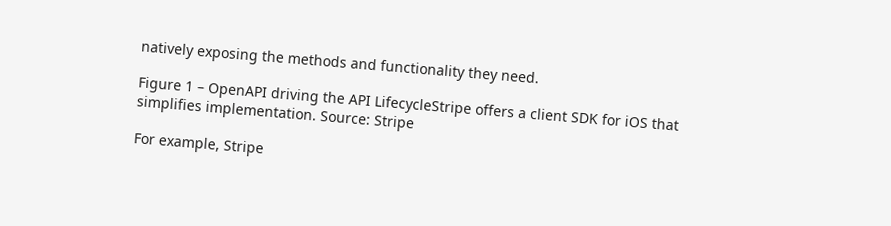natively exposing the methods and functionality they need.

Figure 1 – OpenAPI driving the API LifecycleStripe offers a client SDK for iOS that simplifies implementation. Source: Stripe

For example, Stripe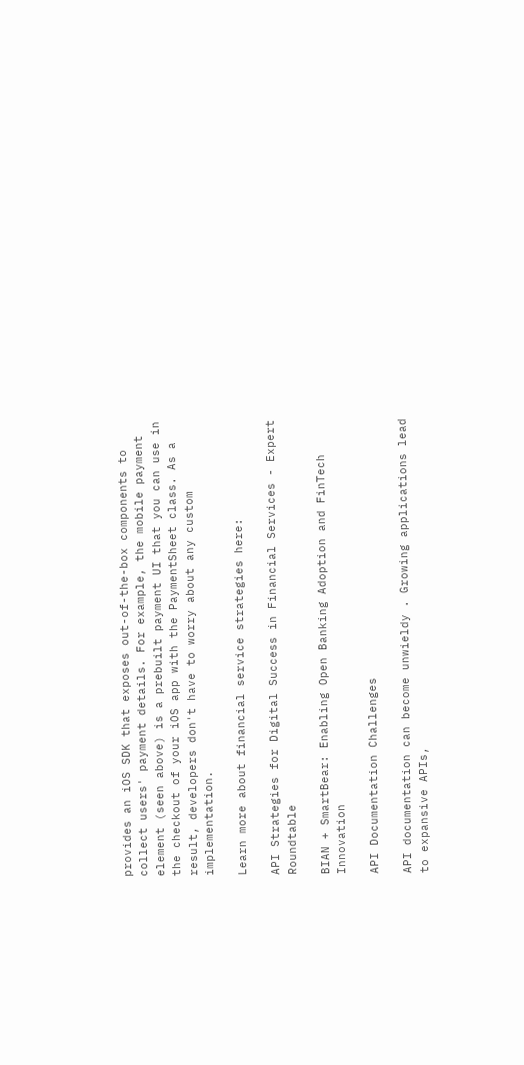provides an iOS SDK that exposes out-of-the-box components to collect users' payment details. For example, the mobile payment element (seen above) is a prebuilt payment UI that you can use in the checkout of your iOS app with the PaymentSheet class. As a result, developers don't have to worry about any custom implementation.

Learn more about financial service strategies here:

API Strategies for Digital Success in Financial Services - Expert Roundtable

BIAN + SmartBear: Enabling Open Banking Adoption and FinTech Innovation

API Documentation Challenges

API documentation can become unwieldy . Growing applications lead to expansive APIs,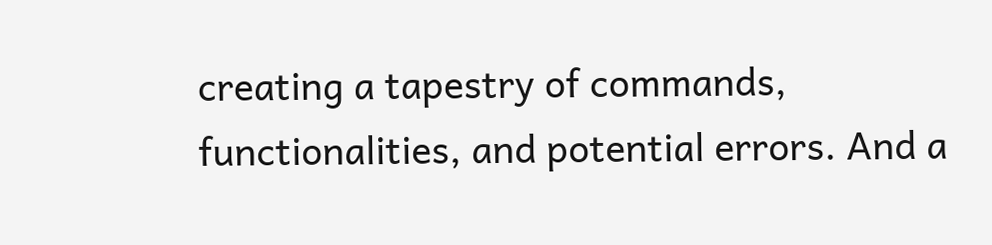creating a tapestry of commands, functionalities, and potential errors. And a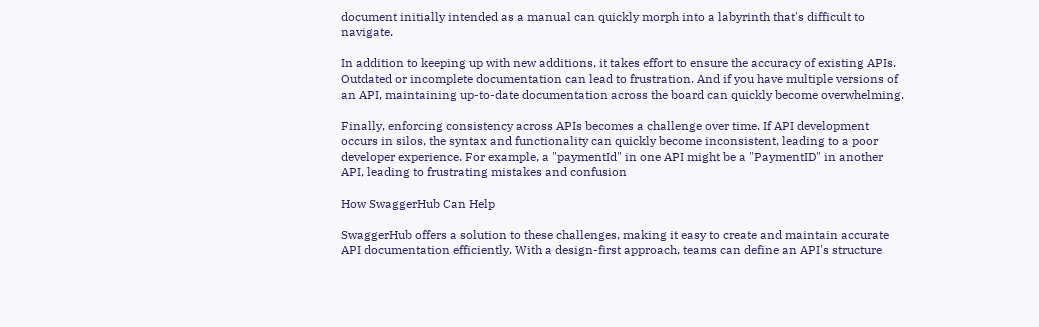document initially intended as a manual can quickly morph into a labyrinth that's difficult to navigate.

In addition to keeping up with new additions, it takes effort to ensure the accuracy of existing APIs. Outdated or incomplete documentation can lead to frustration. And if you have multiple versions of an API, maintaining up-to-date documentation across the board can quickly become overwhelming.

Finally, enforcing consistency across APIs becomes a challenge over time. If API development occurs in silos, the syntax and functionality can quickly become inconsistent, leading to a poor developer experience. For example, a "paymentId" in one API might be a "PaymentID" in another API, leading to frustrating mistakes and confusion

How SwaggerHub Can Help

SwaggerHub offers a solution to these challenges, making it easy to create and maintain accurate API documentation efficiently. With a design-first approach, teams can define an API's structure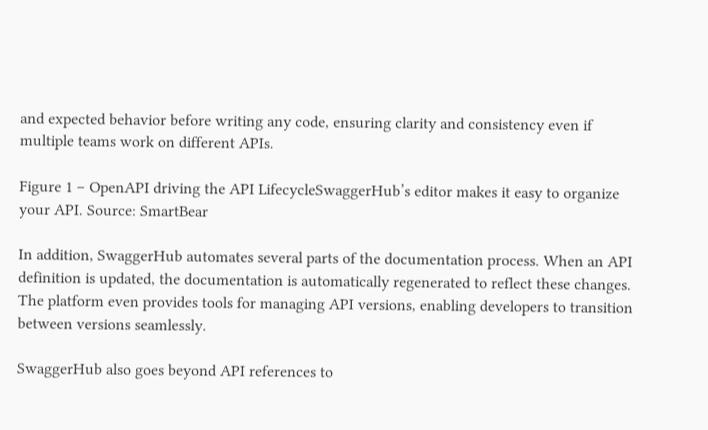and expected behavior before writing any code, ensuring clarity and consistency even if multiple teams work on different APIs.

Figure 1 – OpenAPI driving the API LifecycleSwaggerHub’s editor makes it easy to organize your API. Source: SmartBear

In addition, SwaggerHub automates several parts of the documentation process. When an API definition is updated, the documentation is automatically regenerated to reflect these changes. The platform even provides tools for managing API versions, enabling developers to transition between versions seamlessly.

SwaggerHub also goes beyond API references to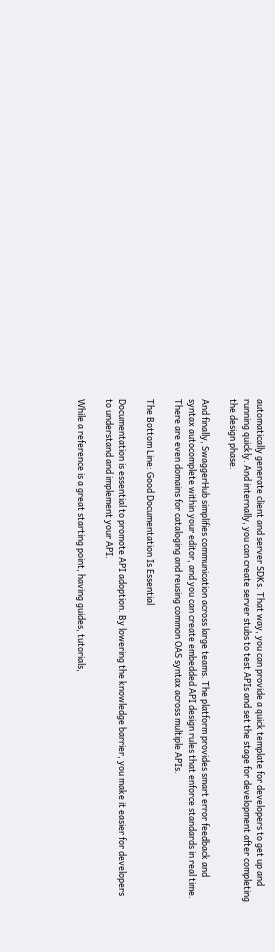automatically generate client and server SDKs. That way, you can provide a quick template for developers to get up and running quickly. And internally, you can create server stubs to test APIs and set the stage for development after completing the design phase.

And finally, SwaggerHub simplifies communication across large teams. The platform provides smart error feedback and syntax autocomplete within your editor, and you can create embedded API design rules that enforce standards in real time. There are even domains for cataloging and reusing common OAS syntax across multiple APIs.

The Bottom Line: Good Documentation Is Essential

Documentation is essential to promote API adoption. By lowering the knowledge barrier, you make it easier for developers to understand and implement your API.

While a reference is a great starting point, having guides, tutorials,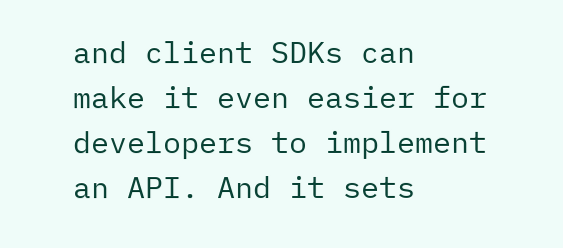and client SDKs can make it even easier for developers to implement an API. And it sets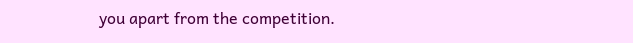you apart from the competition.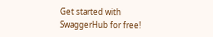Get started with SwaggerHub for free!